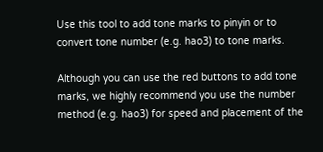Use this tool to add tone marks to pinyin or to convert tone number (e.g. hao3) to tone marks.

Although you can use the red buttons to add tone marks, we highly recommend you use the number method (e.g. hao3) for speed and placement of the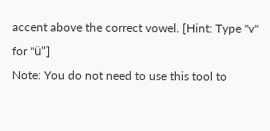accent above the correct vowel. [Hint: Type "v" for "ü"]
Note: You do not need to use this tool to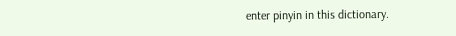enter pinyin in this dictionary.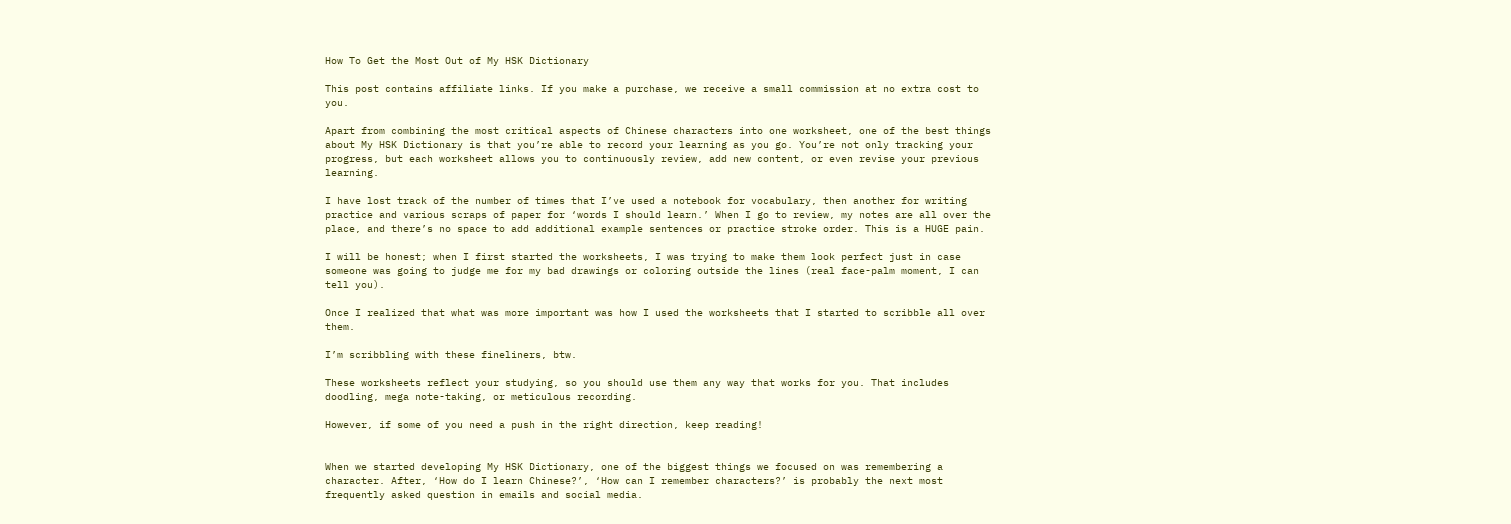How To Get the Most Out of My HSK Dictionary

This post contains affiliate links. If you make a purchase, we receive a small commission at no extra cost to you.

Apart from combining the most critical aspects of Chinese characters into one worksheet, one of the best things about My HSK Dictionary is that you’re able to record your learning as you go. You’re not only tracking your progress, but each worksheet allows you to continuously review, add new content, or even revise your previous learning.

I have lost track of the number of times that I’ve used a notebook for vocabulary, then another for writing practice and various scraps of paper for ‘words I should learn.’ When I go to review, my notes are all over the place, and there’s no space to add additional example sentences or practice stroke order. This is a HUGE pain.

I will be honest; when I first started the worksheets, I was trying to make them look perfect just in case someone was going to judge me for my bad drawings or coloring outside the lines (real face-palm moment, I can tell you).

Once I realized that what was more important was how I used the worksheets that I started to scribble all over them.

I’m scribbling with these fineliners, btw.

These worksheets reflect your studying, so you should use them any way that works for you. That includes doodling, mega note-taking, or meticulous recording.

However, if some of you need a push in the right direction, keep reading!


When we started developing My HSK Dictionary, one of the biggest things we focused on was remembering a character. After, ‘How do I learn Chinese?’, ‘How can I remember characters?’ is probably the next most frequently asked question in emails and social media.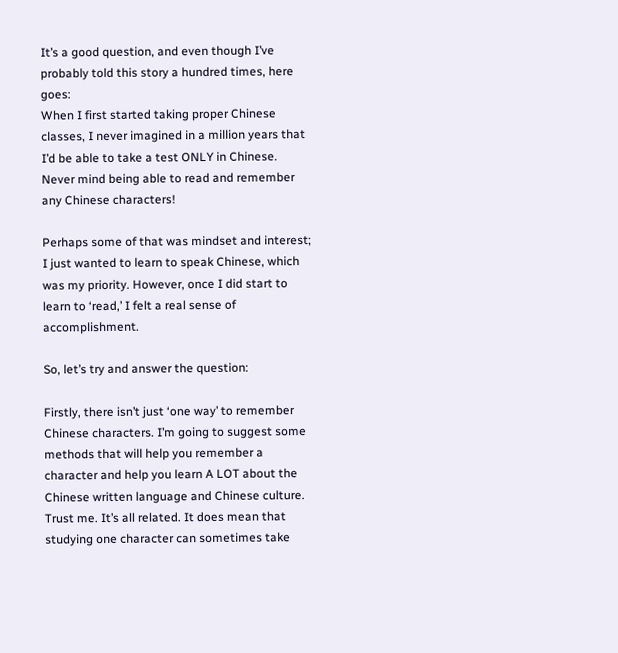It’s a good question, and even though I’ve probably told this story a hundred times, here goes:
When I first started taking proper Chinese classes, I never imagined in a million years that I’d be able to take a test ONLY in Chinese. Never mind being able to read and remember any Chinese characters!

Perhaps some of that was mindset and interest; I just wanted to learn to speak Chinese, which was my priority. However, once I did start to learn to ‘read,’ I felt a real sense of accomplishment.

So, let’s try and answer the question:

Firstly, there isn’t just ‘one way’ to remember Chinese characters. I’m going to suggest some methods that will help you remember a character and help you learn A LOT about the Chinese written language and Chinese culture. Trust me. It’s all related. It does mean that studying one character can sometimes take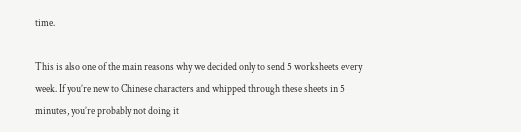time.

This is also one of the main reasons why we decided only to send 5 worksheets every week. If you’re new to Chinese characters and whipped through these sheets in 5 minutes, you’re probably not doing it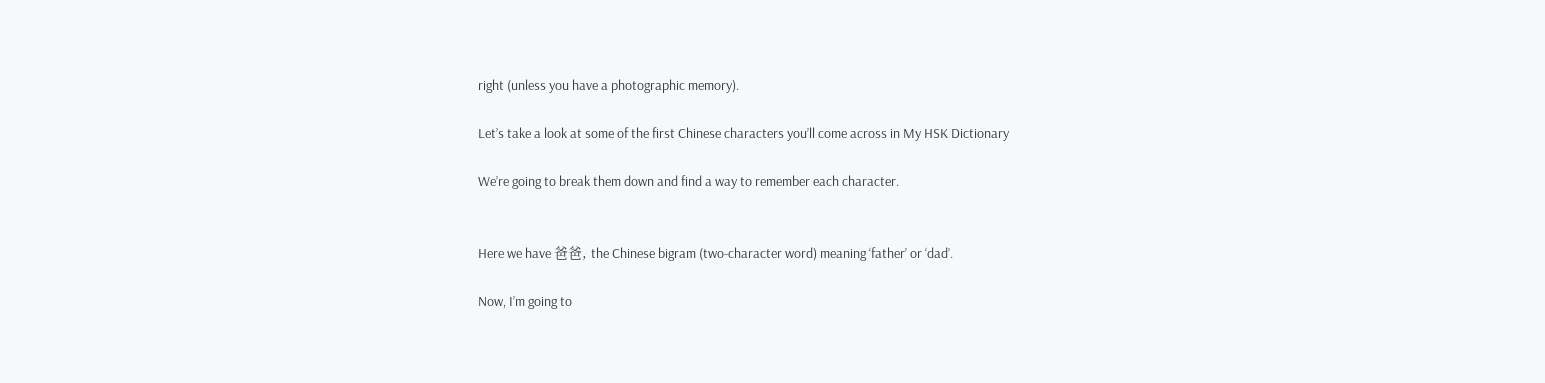right (unless you have a photographic memory).

Let’s take a look at some of the first Chinese characters you’ll come across in My HSK Dictionary

We’re going to break them down and find a way to remember each character.


Here we have 爸爸, the Chinese bigram (two-character word) meaning ‘father’ or ‘dad’.

Now, I’m going to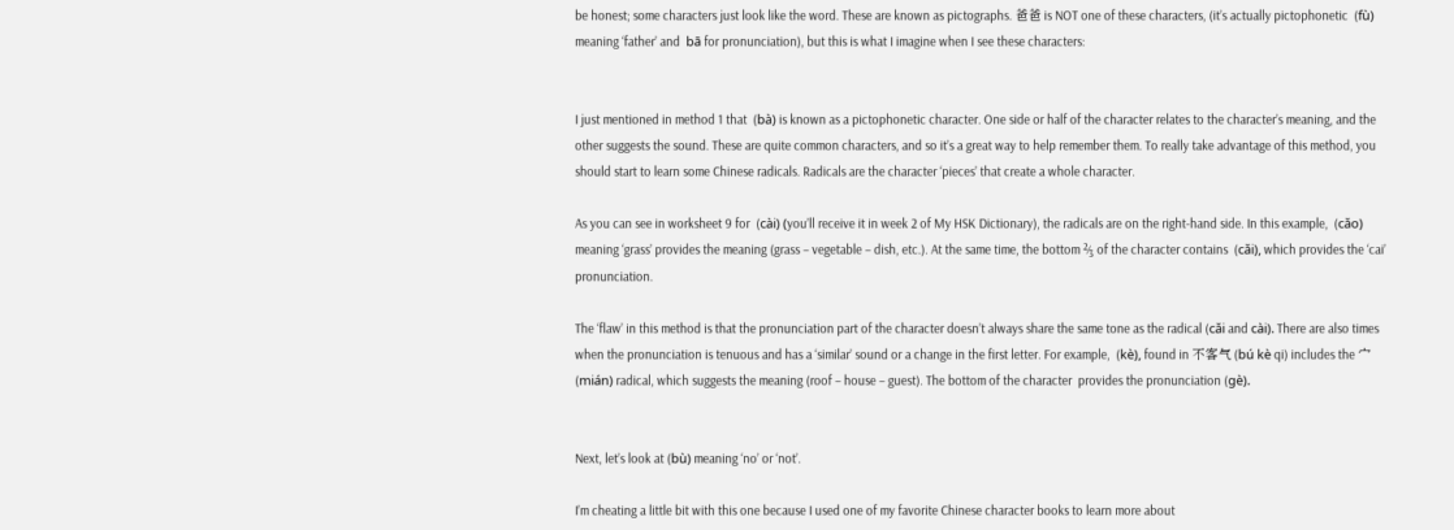be honest; some characters just look like the word. These are known as pictographs. 爸爸 is NOT one of these characters, (it’s actually pictophonetic  (fù) meaning ‘father’ and  bā for pronunciation), but this is what I imagine when I see these characters:


I just mentioned in method 1 that  (bà) is known as a pictophonetic character. One side or half of the character relates to the character’s meaning, and the other suggests the sound. These are quite common characters, and so it’s a great way to help remember them. To really take advantage of this method, you should start to learn some Chinese radicals. Radicals are the character ‘pieces’ that create a whole character.

As you can see in worksheet 9 for  (cài) (you’ll receive it in week 2 of My HSK Dictionary), the radicals are on the right-hand side. In this example,  (cǎo) meaning ‘grass’ provides the meaning (grass – vegetable – dish, etc.). At the same time, the bottom ⅔ of the character contains  (cǎi), which provides the ‘cai’ pronunciation.

The ‘flaw’ in this method is that the pronunciation part of the character doesn’t always share the same tone as the radical (cǎi and cài). There are also times when the pronunciation is tenuous and has a ‘similar’ sound or a change in the first letter. For example,  (kè), found in 不客气 (bú kè qi) includes the 宀 (mián) radical, which suggests the meaning (roof – house – guest). The bottom of the character  provides the pronunciation (gè).


Next, let’s look at (bù) meaning ‘no’ or ‘not’.

I’m cheating a little bit with this one because I used one of my favorite Chinese character books to learn more about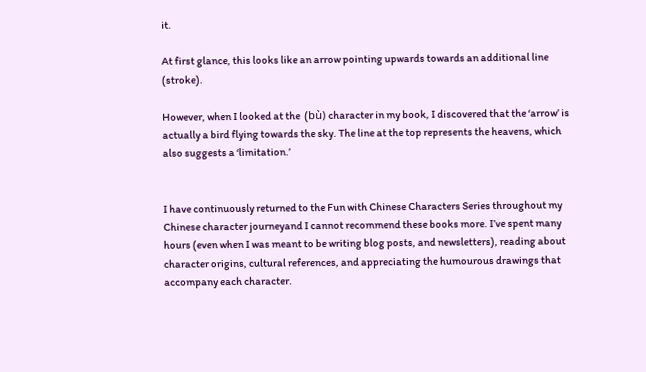it.

At first glance, this looks like an arrow pointing upwards towards an additional line (stroke).

However, when I looked at the  (bù) character in my book, I discovered that the ‘arrow’ is actually a bird flying towards the sky. The line at the top represents the heavens, which also suggests a ‘limitation.’


I have continuously returned to the Fun with Chinese Characters Series throughout my Chinese character journeyand I cannot recommend these books more. I’ve spent many hours (even when I was meant to be writing blog posts, and newsletters), reading about character origins, cultural references, and appreciating the humourous drawings that accompany each character.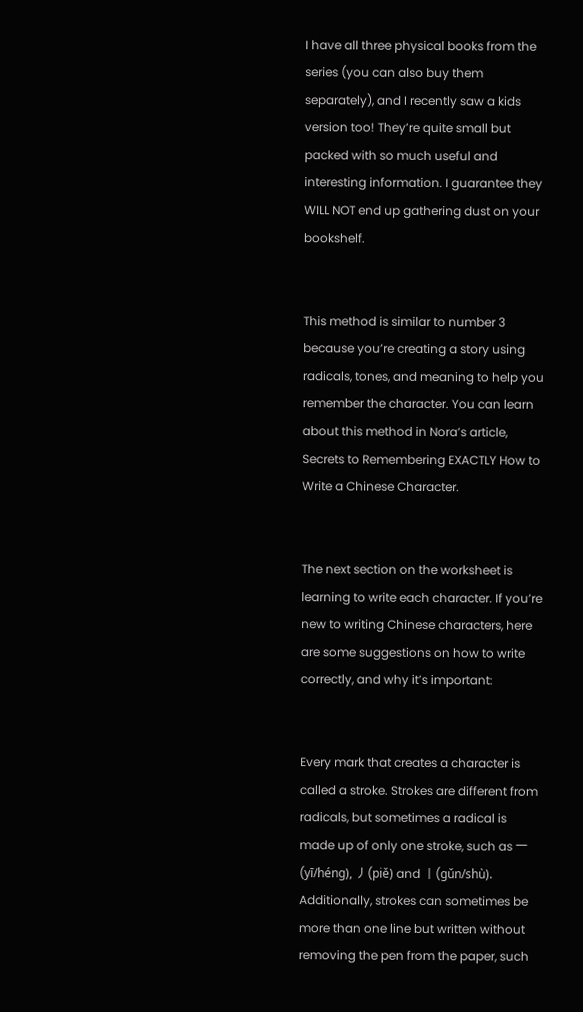I have all three physical books from the series (you can also buy them separately), and I recently saw a kids version too! They’re quite small but packed with so much useful and interesting information. I guarantee they WILL NOT end up gathering dust on your bookshelf.


This method is similar to number 3 because you’re creating a story using radicals, tones, and meaning to help you remember the character. You can learn about this method in Nora’s article, Secrets to Remembering EXACTLY How to Write a Chinese Character.


The next section on the worksheet is learning to write each character. If you’re new to writing Chinese characters, here are some suggestions on how to write correctly, and why it’s important:


Every mark that creates a character is called a stroke. Strokes are different from radicals, but sometimes a radical is made up of only one stroke, such as 一 (yī/héng), 丿(piě) and 丨(gǔn/shù). Additionally, strokes can sometimes be more than one line but written without removing the pen from the paper, such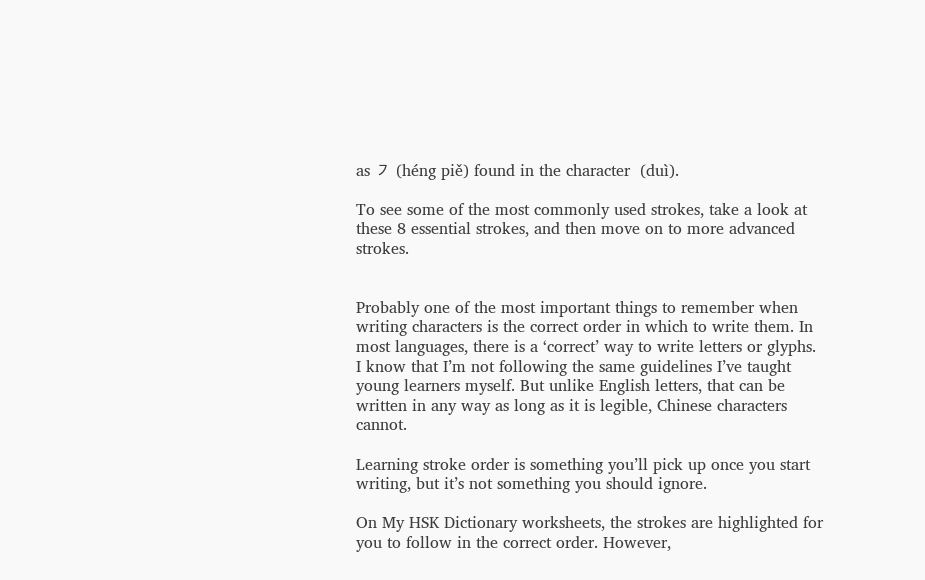as ㇇ (héng piě) found in the character  (duì).

To see some of the most commonly used strokes, take a look at these 8 essential strokes, and then move on to more advanced strokes.


Probably one of the most important things to remember when writing characters is the correct order in which to write them. In most languages, there is a ‘correct’ way to write letters or glyphs. I know that I’m not following the same guidelines I’ve taught young learners myself. But unlike English letters, that can be written in any way as long as it is legible, Chinese characters cannot.

Learning stroke order is something you’ll pick up once you start writing, but it’s not something you should ignore.

On My HSK Dictionary worksheets, the strokes are highlighted for you to follow in the correct order. However,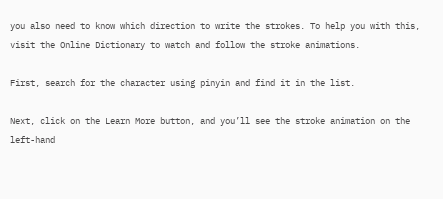you also need to know which direction to write the strokes. To help you with this, visit the Online Dictionary to watch and follow the stroke animations.

First, search for the character using pinyin and find it in the list.

Next, click on the Learn More button, and you’ll see the stroke animation on the left-hand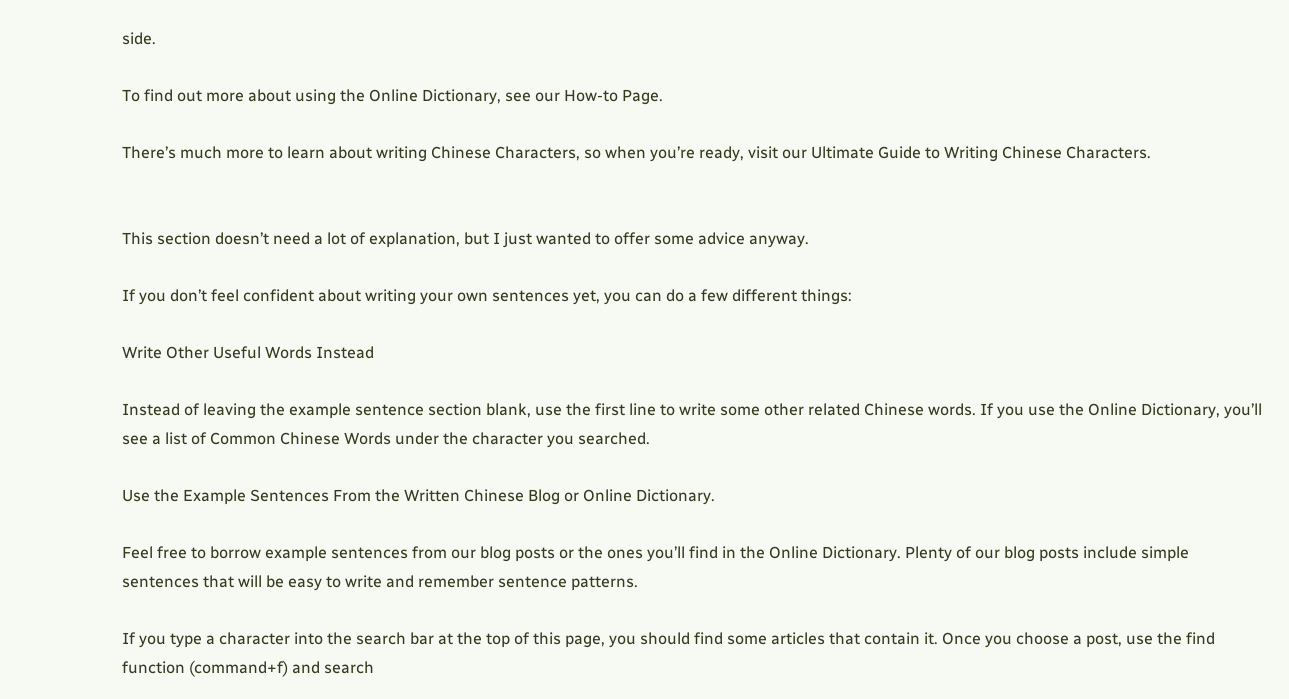side.

To find out more about using the Online Dictionary, see our How-to Page.

There’s much more to learn about writing Chinese Characters, so when you’re ready, visit our Ultimate Guide to Writing Chinese Characters.


This section doesn’t need a lot of explanation, but I just wanted to offer some advice anyway.

If you don’t feel confident about writing your own sentences yet, you can do a few different things:

Write Other Useful Words Instead

Instead of leaving the example sentence section blank, use the first line to write some other related Chinese words. If you use the Online Dictionary, you’ll see a list of Common Chinese Words under the character you searched.

Use the Example Sentences From the Written Chinese Blog or Online Dictionary.

Feel free to borrow example sentences from our blog posts or the ones you’ll find in the Online Dictionary. Plenty of our blog posts include simple sentences that will be easy to write and remember sentence patterns.

If you type a character into the search bar at the top of this page, you should find some articles that contain it. Once you choose a post, use the find function (command+f) and search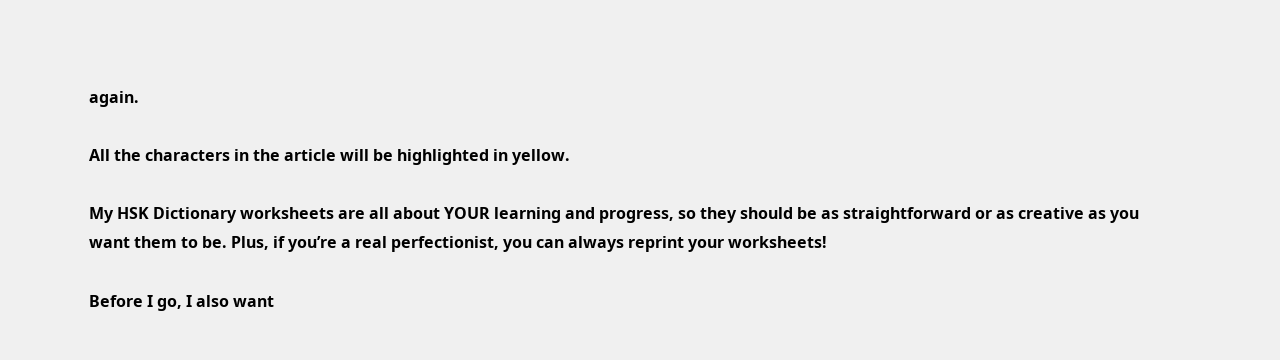again.

All the characters in the article will be highlighted in yellow.

My HSK Dictionary worksheets are all about YOUR learning and progress, so they should be as straightforward or as creative as you want them to be. Plus, if you’re a real perfectionist, you can always reprint your worksheets!

Before I go, I also want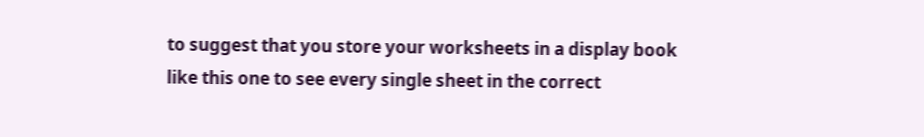to suggest that you store your worksheets in a display book like this one to see every single sheet in the correct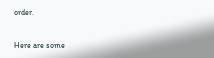order.


Here are some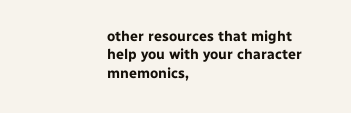other resources that might help you with your character mnemonics,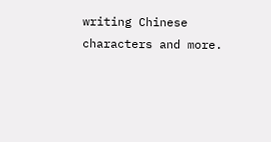writing Chinese characters and more.